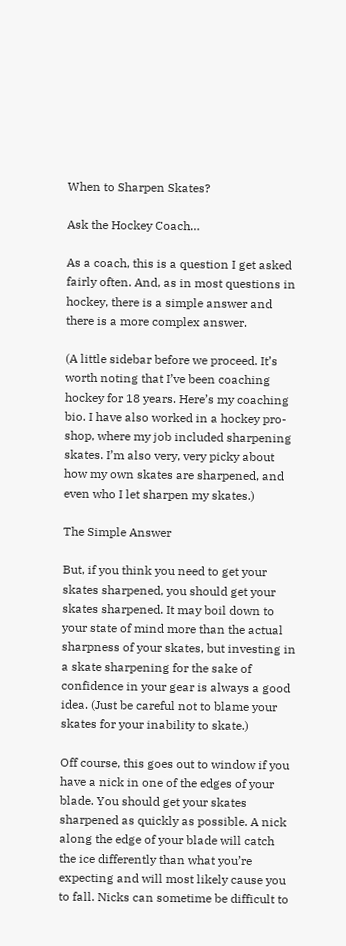When to Sharpen Skates?

Ask the Hockey Coach…

As a coach, this is a question I get asked fairly often. And, as in most questions in hockey, there is a simple answer and there is a more complex answer.

(A little sidebar before we proceed. It’s worth noting that I’ve been coaching hockey for 18 years. Here’s my coaching bio. I have also worked in a hockey pro-shop, where my job included sharpening skates. I’m also very, very picky about how my own skates are sharpened, and even who I let sharpen my skates.)

The Simple Answer

But, if you think you need to get your skates sharpened, you should get your skates sharpened. It may boil down to your state of mind more than the actual sharpness of your skates, but investing in a skate sharpening for the sake of confidence in your gear is always a good idea. (Just be careful not to blame your skates for your inability to skate.)

Off course, this goes out to window if you have a nick in one of the edges of your blade. You should get your skates sharpened as quickly as possible. A nick along the edge of your blade will catch the ice differently than what you’re expecting and will most likely cause you to fall. Nicks can sometime be difficult to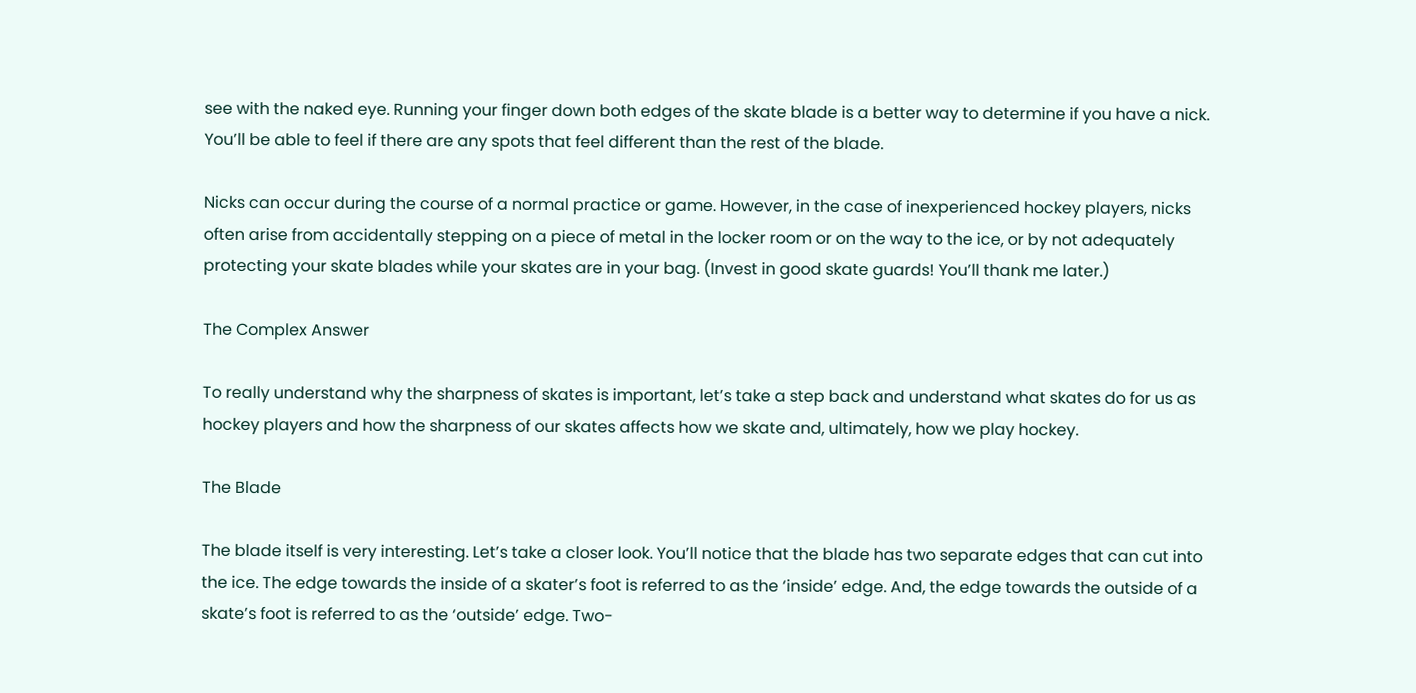see with the naked eye. Running your finger down both edges of the skate blade is a better way to determine if you have a nick. You’ll be able to feel if there are any spots that feel different than the rest of the blade.

Nicks can occur during the course of a normal practice or game. However, in the case of inexperienced hockey players, nicks often arise from accidentally stepping on a piece of metal in the locker room or on the way to the ice, or by not adequately protecting your skate blades while your skates are in your bag. (Invest in good skate guards! You’ll thank me later.)

The Complex Answer

To really understand why the sharpness of skates is important, let’s take a step back and understand what skates do for us as hockey players and how the sharpness of our skates affects how we skate and, ultimately, how we play hockey.

The Blade

The blade itself is very interesting. Let’s take a closer look. You’ll notice that the blade has two separate edges that can cut into the ice. The edge towards the inside of a skater’s foot is referred to as the ‘inside’ edge. And, the edge towards the outside of a skate’s foot is referred to as the ‘outside’ edge. Two-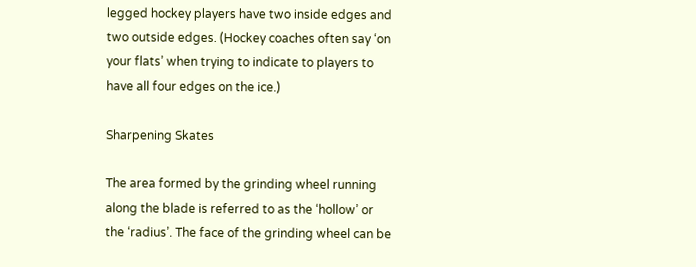legged hockey players have two inside edges and two outside edges. (Hockey coaches often say ‘on your flats’ when trying to indicate to players to have all four edges on the ice.)

Sharpening Skates

The area formed by the grinding wheel running along the blade is referred to as the ‘hollow’ or the ‘radius’. The face of the grinding wheel can be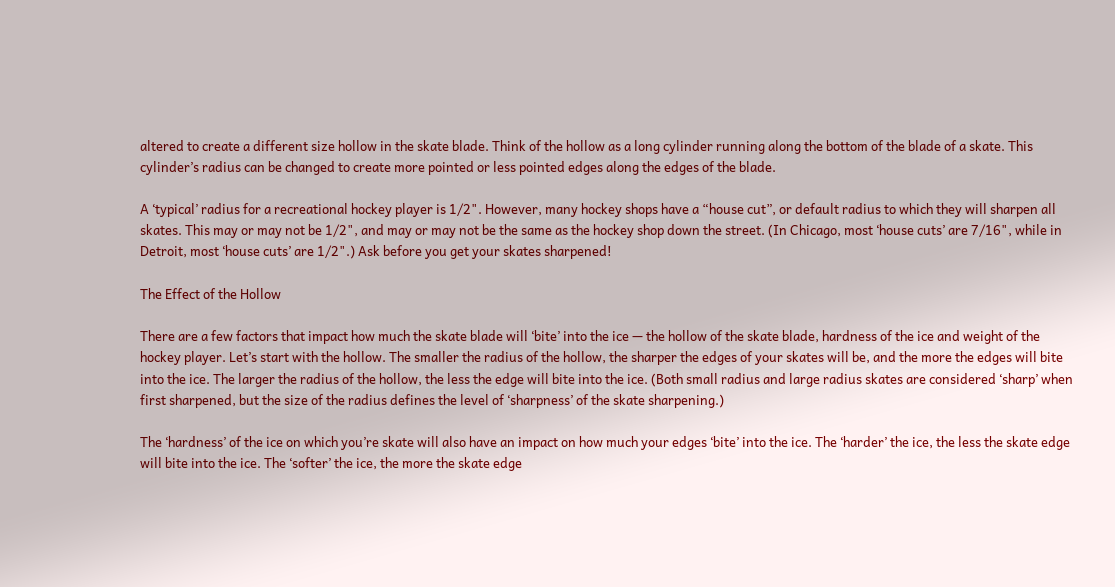altered to create a different size hollow in the skate blade. Think of the hollow as a long cylinder running along the bottom of the blade of a skate. This cylinder’s radius can be changed to create more pointed or less pointed edges along the edges of the blade.

A ‘typical’ radius for a recreational hockey player is 1/2". However, many hockey shops have a “house cut”, or default radius to which they will sharpen all skates. This may or may not be 1/2", and may or may not be the same as the hockey shop down the street. (In Chicago, most ‘house cuts’ are 7/16", while in Detroit, most ‘house cuts’ are 1/2".) Ask before you get your skates sharpened!

The Effect of the Hollow

There are a few factors that impact how much the skate blade will ‘bite’ into the ice — the hollow of the skate blade, hardness of the ice and weight of the hockey player. Let’s start with the hollow. The smaller the radius of the hollow, the sharper the edges of your skates will be, and the more the edges will bite into the ice. The larger the radius of the hollow, the less the edge will bite into the ice. (Both small radius and large radius skates are considered ‘sharp’ when first sharpened, but the size of the radius defines the level of ‘sharpness’ of the skate sharpening.)

The ‘hardness’ of the ice on which you’re skate will also have an impact on how much your edges ‘bite’ into the ice. The ‘harder’ the ice, the less the skate edge will bite into the ice. The ‘softer’ the ice, the more the skate edge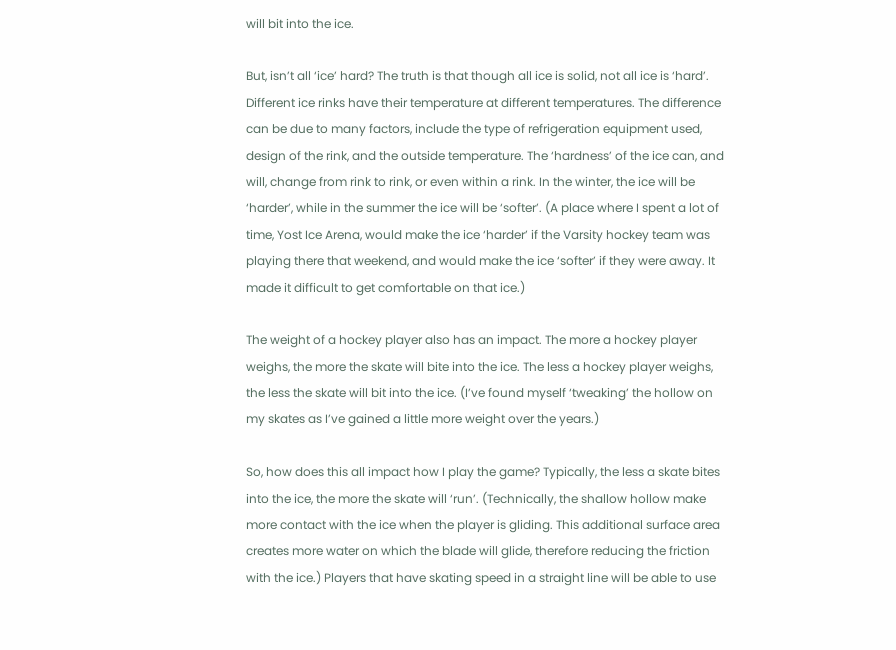will bit into the ice.

But, isn’t all ‘ice’ hard? The truth is that though all ice is solid, not all ice is ‘hard’. Different ice rinks have their temperature at different temperatures. The difference can be due to many factors, include the type of refrigeration equipment used, design of the rink, and the outside temperature. The ‘hardness’ of the ice can, and will, change from rink to rink, or even within a rink. In the winter, the ice will be ‘harder’, while in the summer the ice will be ‘softer’. (A place where I spent a lot of time, Yost Ice Arena, would make the ice ‘harder’ if the Varsity hockey team was playing there that weekend, and would make the ice ‘softer’ if they were away. It made it difficult to get comfortable on that ice.)

The weight of a hockey player also has an impact. The more a hockey player weighs, the more the skate will bite into the ice. The less a hockey player weighs, the less the skate will bit into the ice. (I’ve found myself ‘tweaking’ the hollow on my skates as I’ve gained a little more weight over the years.)

So, how does this all impact how I play the game? Typically, the less a skate bites into the ice, the more the skate will ‘run’. (Technically, the shallow hollow make more contact with the ice when the player is gliding. This additional surface area creates more water on which the blade will glide, therefore reducing the friction with the ice.) Players that have skating speed in a straight line will be able to use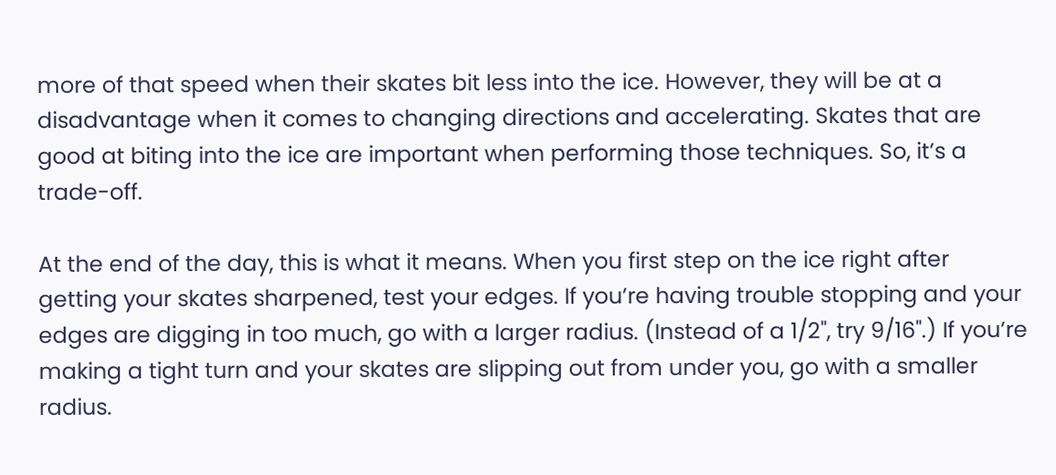more of that speed when their skates bit less into the ice. However, they will be at a disadvantage when it comes to changing directions and accelerating. Skates that are good at biting into the ice are important when performing those techniques. So, it’s a trade-off.

At the end of the day, this is what it means. When you first step on the ice right after getting your skates sharpened, test your edges. If you’re having trouble stopping and your edges are digging in too much, go with a larger radius. (Instead of a 1/2", try 9/16".) If you’re making a tight turn and your skates are slipping out from under you, go with a smaller radius.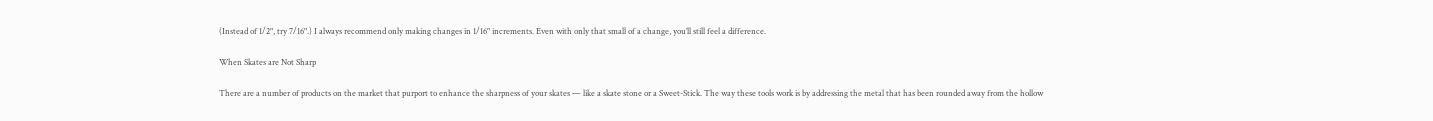(Instead of 1/2", try 7/16".) I always recommend only making changes in 1/16" increments. Even with only that small of a change, you’ll still feel a difference.

When Skates are Not Sharp

There are a number of products on the market that purport to enhance the sharpness of your skates — like a skate stone or a Sweet-Stick. The way these tools work is by addressing the metal that has been rounded away from the hollow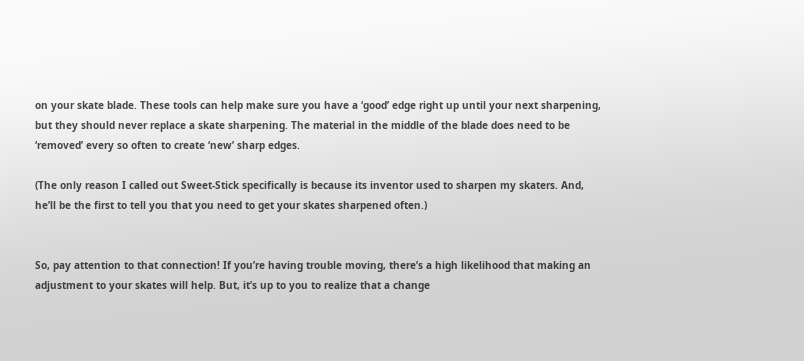on your skate blade. These tools can help make sure you have a ‘good’ edge right up until your next sharpening, but they should never replace a skate sharpening. The material in the middle of the blade does need to be ‘removed’ every so often to create ‘new’ sharp edges.

(The only reason I called out Sweet-Stick specifically is because its inventor used to sharpen my skaters. And, he’ll be the first to tell you that you need to get your skates sharpened often.)


So, pay attention to that connection! If you’re having trouble moving, there’s a high likelihood that making an adjustment to your skates will help. But, it’s up to you to realize that a change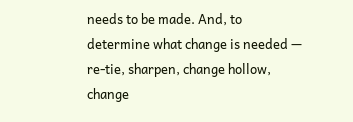needs to be made. And, to determine what change is needed — re-tie, sharpen, change hollow, change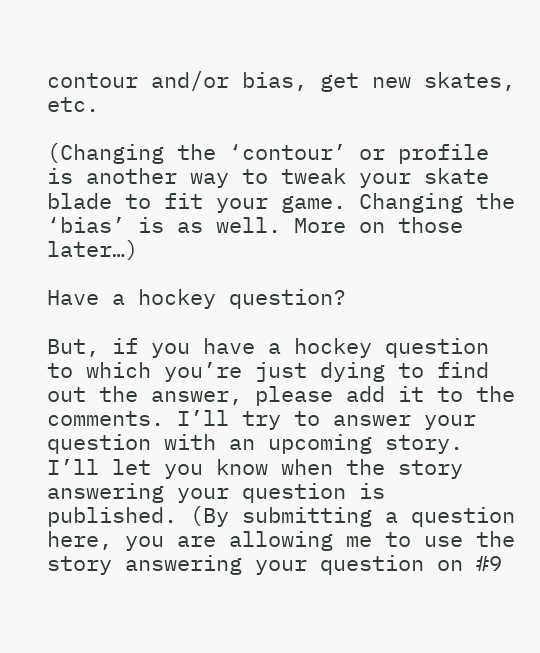contour and/or bias, get new skates, etc.

(Changing the ‘contour’ or profile is another way to tweak your skate blade to fit your game. Changing the ‘bias’ is as well. More on those later…)

Have a hockey question?

But, if you have a hockey question to which you’re just dying to find out the answer, please add it to the comments. I’ll try to answer your question with an upcoming story. I’ll let you know when the story answering your question is published. (By submitting a question here, you are allowing me to use the story answering your question on #9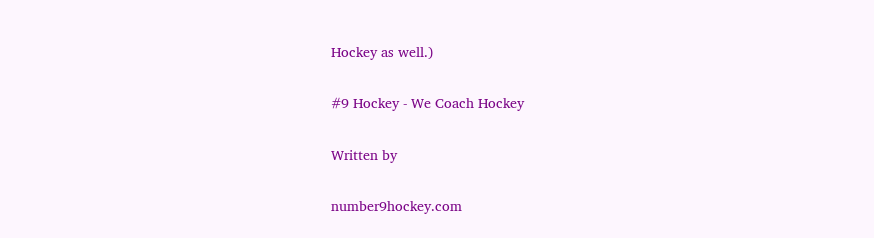Hockey as well.)

#9 Hockey - We Coach Hockey

Written by

number9hockey.com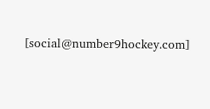[social@number9hockey.com]